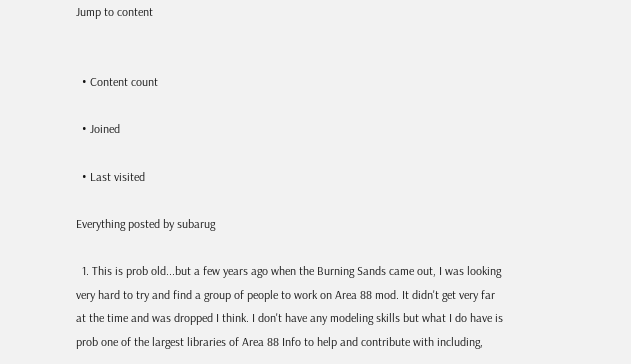Jump to content


  • Content count

  • Joined

  • Last visited

Everything posted by subarug

  1. This is prob old...but a few years ago when the Burning Sands came out, I was looking very hard to try and find a group of people to work on Area 88 mod. It didn't get very far at the time and was dropped I think. I don't have any modeling skills but what I do have is prob one of the largest libraries of Area 88 Info to help and contribute with including,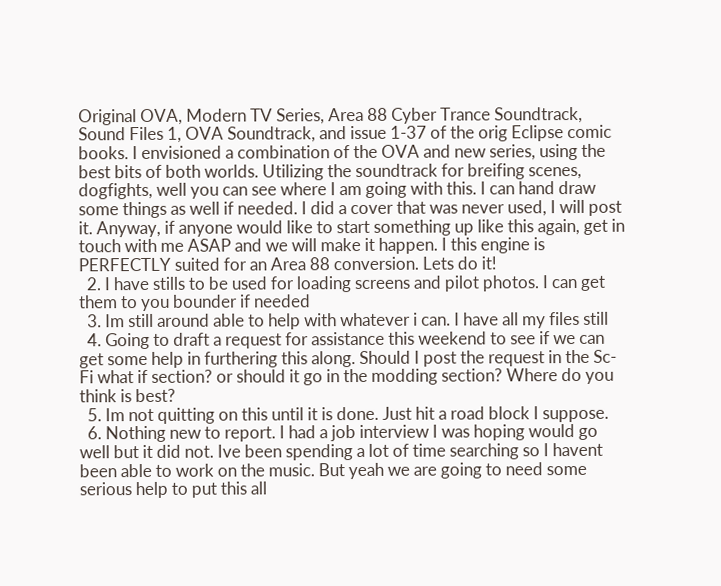Original OVA, Modern TV Series, Area 88 Cyber Trance Soundtrack, Sound Files 1, OVA Soundtrack, and issue 1-37 of the orig Eclipse comic books. I envisioned a combination of the OVA and new series, using the best bits of both worlds. Utilizing the soundtrack for breifing scenes, dogfights, well you can see where I am going with this. I can hand draw some things as well if needed. I did a cover that was never used, I will post it. Anyway, if anyone would like to start something up like this again, get in touch with me ASAP and we will make it happen. I this engine is PERFECTLY suited for an Area 88 conversion. Lets do it!
  2. I have stills to be used for loading screens and pilot photos. I can get them to you bounder if needed
  3. Im still around able to help with whatever i can. I have all my files still
  4. Going to draft a request for assistance this weekend to see if we can get some help in furthering this along. Should I post the request in the Sc-Fi what if section? or should it go in the modding section? Where do you think is best?
  5. Im not quitting on this until it is done. Just hit a road block I suppose.
  6. Nothing new to report. I had a job interview I was hoping would go well but it did not. Ive been spending a lot of time searching so I havent been able to work on the music. But yeah we are going to need some serious help to put this all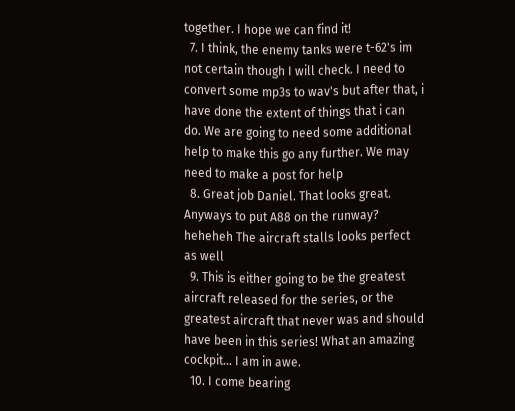together. I hope we can find it!
  7. I think, the enemy tanks were t-62's im not certain though I will check. I need to convert some mp3s to wav's but after that, i have done the extent of things that i can do. We are going to need some additional help to make this go any further. We may need to make a post for help
  8. Great job Daniel. That looks great. Anyways to put A88 on the runway? heheheh The aircraft stalls looks perfect as well
  9. This is either going to be the greatest aircraft released for the series, or the greatest aircraft that never was and should have been in this series! What an amazing cockpit... I am in awe.
  10. I come bearing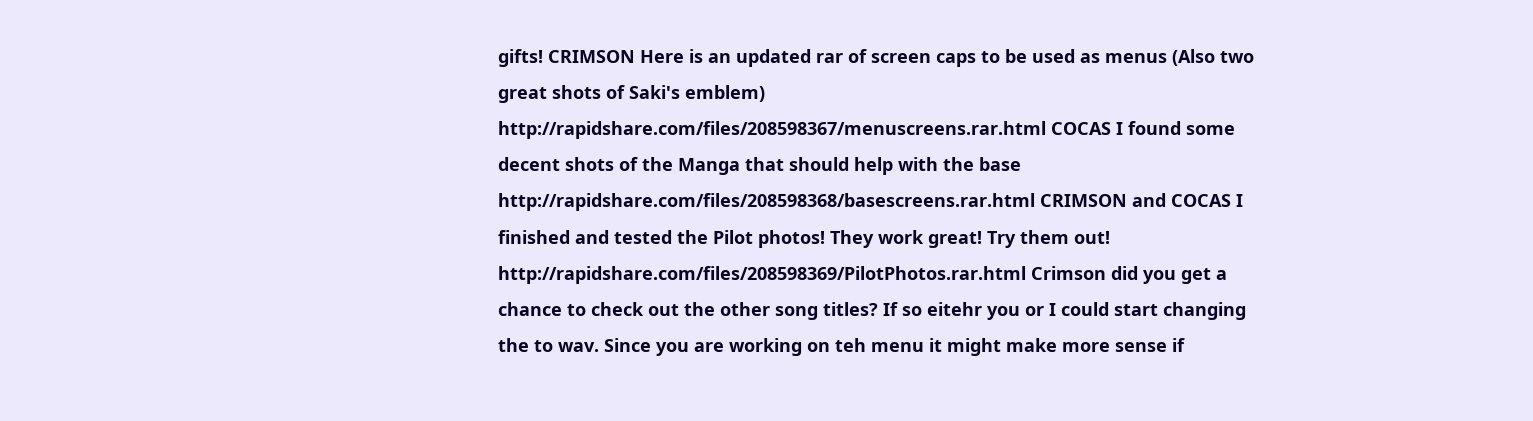gifts! CRIMSON Here is an updated rar of screen caps to be used as menus (Also two great shots of Saki's emblem) http://rapidshare.com/files/208598367/menuscreens.rar.html COCAS I found some decent shots of the Manga that should help with the base http://rapidshare.com/files/208598368/basescreens.rar.html CRIMSON and COCAS I finished and tested the Pilot photos! They work great! Try them out! http://rapidshare.com/files/208598369/PilotPhotos.rar.html Crimson did you get a chance to check out the other song titles? If so eitehr you or I could start changing the to wav. Since you are working on teh menu it might make more sense if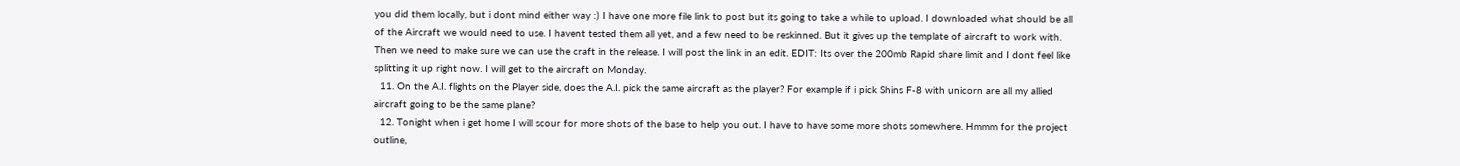you did them locally, but i dont mind either way :) I have one more file link to post but its going to take a while to upload. I downloaded what should be all of the Aircraft we would need to use. I havent tested them all yet, and a few need to be reskinned. But it gives up the template of aircraft to work with. Then we need to make sure we can use the craft in the release. I will post the link in an edit. EDIT: Its over the 200mb Rapid share limit and I dont feel like splitting it up right now. I will get to the aircraft on Monday.
  11. On the A.I. flights on the Player side, does the A.I. pick the same aircraft as the player? For example if i pick Shins F-8 with unicorn are all my allied aircraft going to be the same plane?
  12. Tonight when i get home I will scour for more shots of the base to help you out. I have to have some more shots somewhere. Hmmm for the project outline,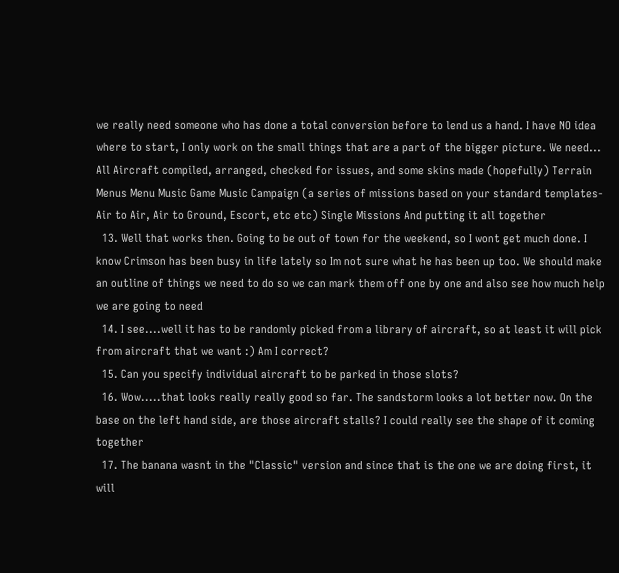we really need someone who has done a total conversion before to lend us a hand. I have NO idea where to start, I only work on the small things that are a part of the bigger picture. We need... All Aircraft compiled, arranged, checked for issues, and some skins made (hopefully) Terrain Menus Menu Music Game Music Campaign (a series of missions based on your standard templates- Air to Air, Air to Ground, Escort, etc etc) Single Missions And putting it all together
  13. Well that works then. Going to be out of town for the weekend, so I wont get much done. I know Crimson has been busy in life lately so Im not sure what he has been up too. We should make an outline of things we need to do so we can mark them off one by one and also see how much help we are going to need
  14. I see....well it has to be randomly picked from a library of aircraft, so at least it will pick from aircraft that we want :) Am I correct?
  15. Can you specify individual aircraft to be parked in those slots?
  16. Wow.....that looks really really good so far. The sandstorm looks a lot better now. On the base on the left hand side, are those aircraft stalls? I could really see the shape of it coming together
  17. The banana wasnt in the "Classic" version and since that is the one we are doing first, it will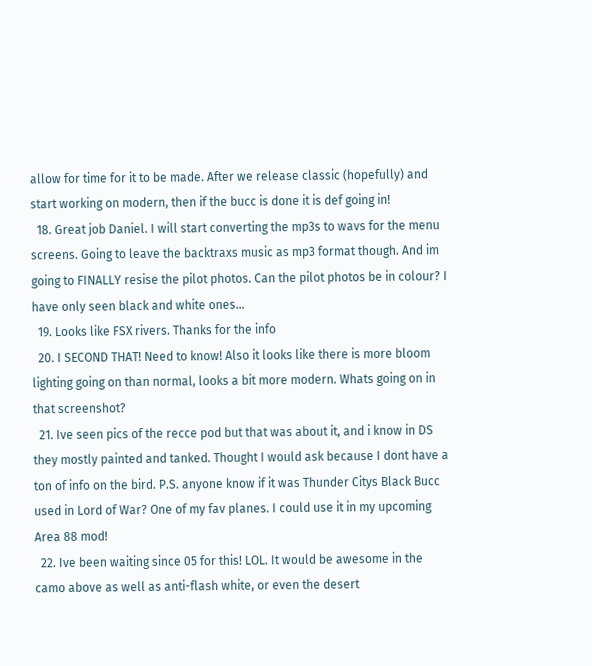allow for time for it to be made. After we release classic (hopefully) and start working on modern, then if the bucc is done it is def going in!
  18. Great job Daniel. I will start converting the mp3s to wavs for the menu screens. Going to leave the backtraxs music as mp3 format though. And im going to FINALLY resise the pilot photos. Can the pilot photos be in colour? I have only seen black and white ones...
  19. Looks like FSX rivers. Thanks for the info
  20. I SECOND THAT! Need to know! Also it looks like there is more bloom lighting going on than normal, looks a bit more modern. Whats going on in that screenshot?
  21. Ive seen pics of the recce pod but that was about it, and i know in DS they mostly painted and tanked. Thought I would ask because I dont have a ton of info on the bird. P.S. anyone know if it was Thunder Citys Black Bucc used in Lord of War? One of my fav planes. I could use it in my upcoming Area 88 mod!
  22. Ive been waiting since 05 for this! LOL. It would be awesome in the camo above as well as anti-flash white, or even the desert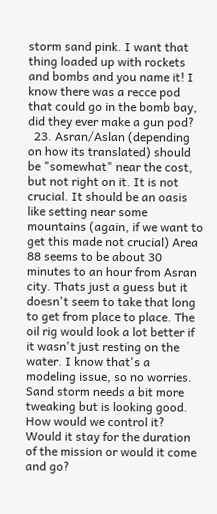storm sand pink. I want that thing loaded up with rockets and bombs and you name it! I know there was a recce pod that could go in the bomb bay, did they ever make a gun pod?
  23. Asran/Aslan (depending on how its translated) should be "somewhat" near the cost, but not right on it. It is not crucial. It should be an oasis like setting near some mountains (again, if we want to get this made not crucial) Area 88 seems to be about 30 minutes to an hour from Asran city. Thats just a guess but it doesn't seem to take that long to get from place to place. The oil rig would look a lot better if it wasn't just resting on the water. I know that's a modeling issue, so no worries. Sand storm needs a bit more tweaking but is looking good. How would we control it? Would it stay for the duration of the mission or would it come and go?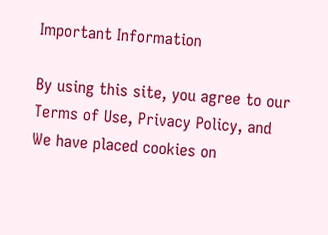Important Information

By using this site, you agree to our Terms of Use, Privacy Policy, and We have placed cookies on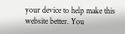your device to help make this website better. You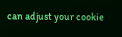can adjust your cookie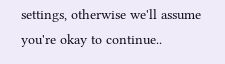settings, otherwise we'll assume you're okay to continue..